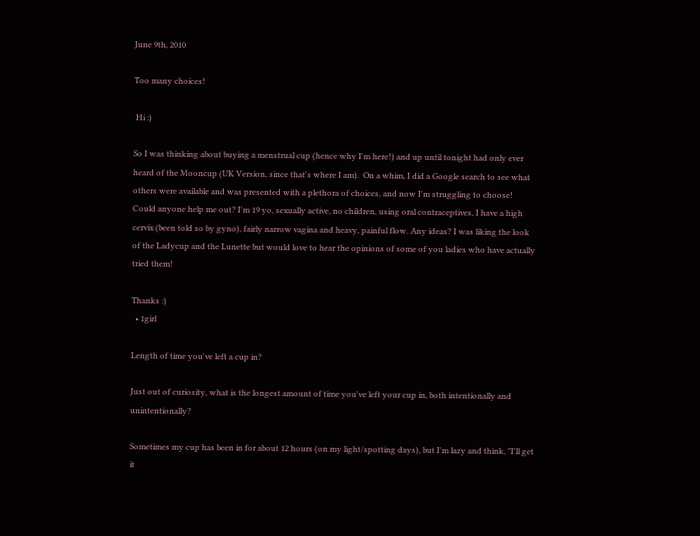June 9th, 2010

Too many choices!

 Hi :)

So I was thinking about buying a menstrual cup (hence why I'm here!) and up until tonight had only ever heard of the Mooncup (UK Version, since that's where I am).  On a whim, I did a Google search to see what others were available and was presented with a plethora of choices, and now I'm struggling to choose! Could anyone help me out? I'm 19 yo, sexually active, no children, using oral contraceptives, I have a high cervix (been told so by gyno), fairly narrow vagina and heavy, painful flow. Any ideas? I was liking the look of the Ladycup and the Lunette but would love to hear the opinions of some of you ladies who have actually tried them!

Thanks :)
  • 1girl

Length of time you've left a cup in?

Just out of curiosity, what is the longest amount of time you've left your cup in, both intentionally and unintentionally?

Sometimes my cup has been in for about 12 hours (on my light/spotting days), but I'm lazy and think, "I'll get it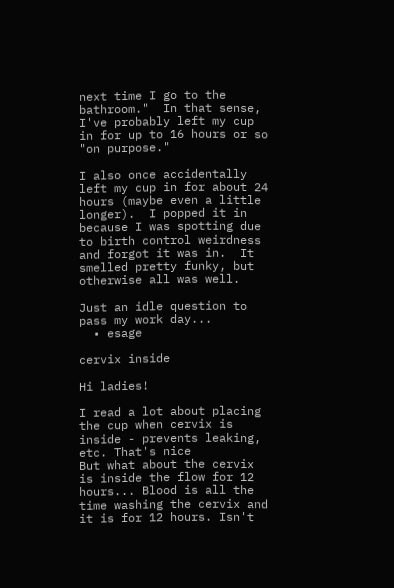next time I go to the bathroom."  In that sense, I've probably left my cup in for up to 16 hours or so "on purpose."

I also once accidentally left my cup in for about 24 hours (maybe even a little longer).  I popped it in because I was spotting due to birth control weirdness and forgot it was in.  It smelled pretty funky, but otherwise all was well.

Just an idle question to pass my work day...
  • esage

cervix inside

Hi ladies!

I read a lot about placing the cup when cervix is inside - prevents leaking, etc. That's nice
But what about the cervix is inside the flow for 12 hours... Blood is all the time washing the cervix and it is for 12 hours. Isn't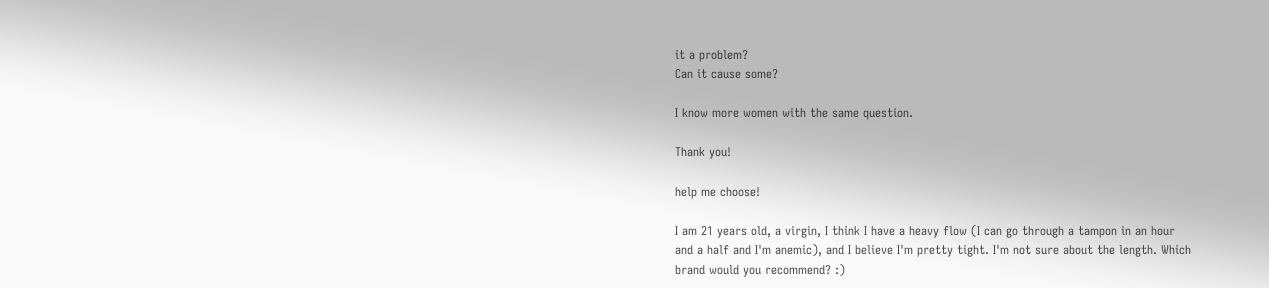it a problem?
Can it cause some?

I know more women with the same question.

Thank you!

help me choose!

I am 21 years old, a virgin, I think I have a heavy flow (I can go through a tampon in an hour and a half and I'm anemic), and I believe I'm pretty tight. I'm not sure about the length. Which brand would you recommend? :)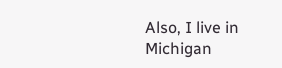Also, I live in Michigan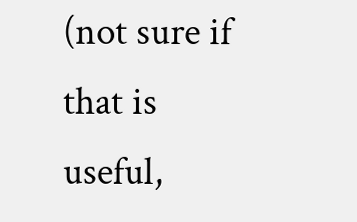(not sure if that is useful,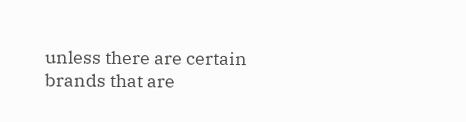unless there are certain brands that are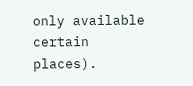only available certain places).